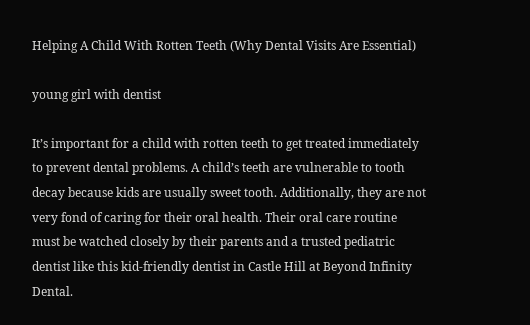Helping A Child With Rotten Teeth (Why Dental Visits Are Essential)

young girl with dentist

It’s important for a child with rotten teeth to get treated immediately to prevent dental problems. A child’s teeth are vulnerable to tooth decay because kids are usually sweet tooth. Additionally, they are not very fond of caring for their oral health. Their oral care routine must be watched closely by their parents and a trusted pediatric dentist like this kid-friendly dentist in Castle Hill at Beyond Infinity Dental.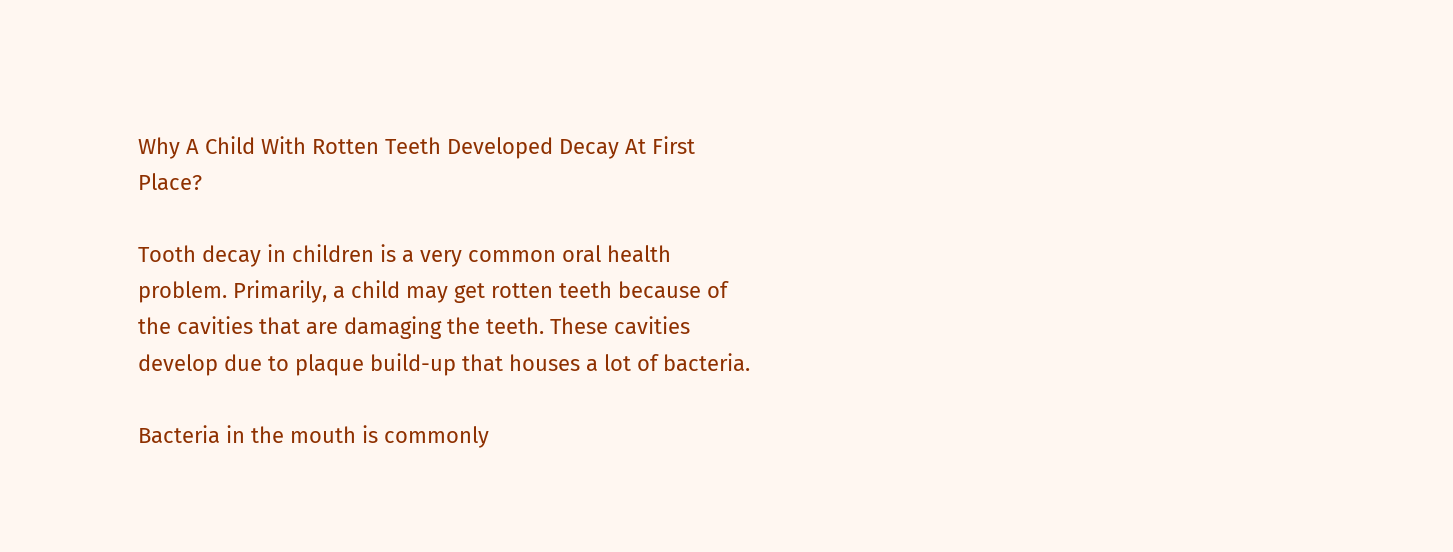Why A Child With Rotten Teeth Developed Decay At First Place?

Tooth decay in children is a very common oral health problem. Primarily, a child may get rotten teeth because of the cavities that are damaging the teeth. These cavities develop due to plaque build-up that houses a lot of bacteria.

Bacteria in the mouth is commonly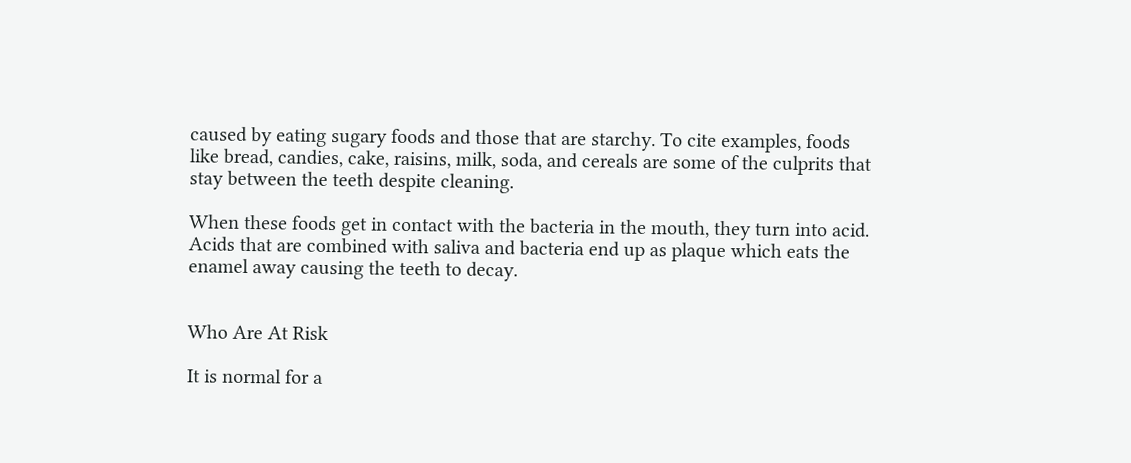caused by eating sugary foods and those that are starchy. To cite examples, foods like bread, candies, cake, raisins, milk, soda, and cereals are some of the culprits that stay between the teeth despite cleaning.

When these foods get in contact with the bacteria in the mouth, they turn into acid. Acids that are combined with saliva and bacteria end up as plaque which eats the enamel away causing the teeth to decay.


Who Are At Risk

It is normal for a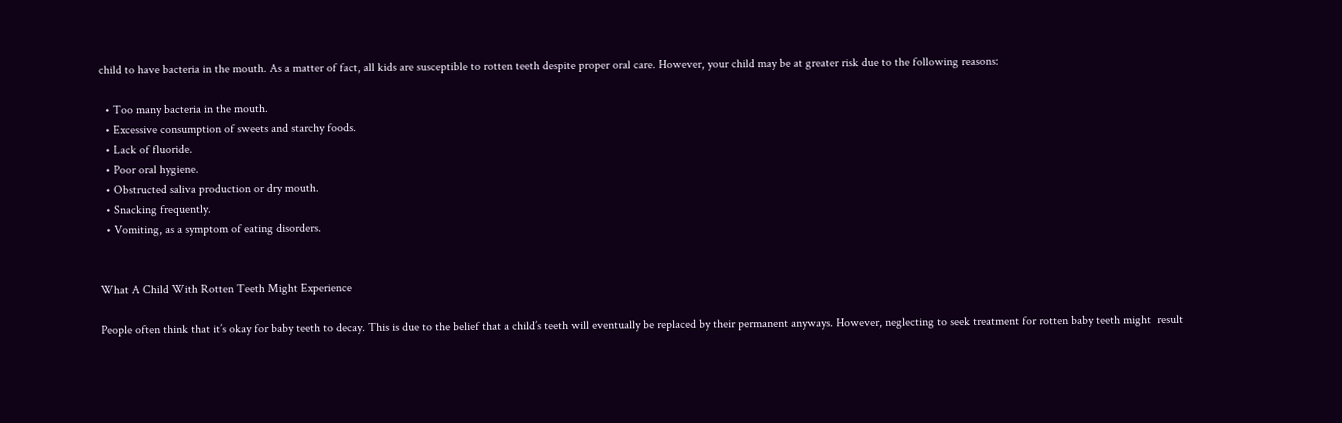child to have bacteria in the mouth. As a matter of fact, all kids are susceptible to rotten teeth despite proper oral care. However, your child may be at greater risk due to the following reasons:

  • Too many bacteria in the mouth.
  • Excessive consumption of sweets and starchy foods.
  • Lack of fluoride.
  • Poor oral hygiene.
  • Obstructed saliva production or dry mouth.
  • Snacking frequently.
  • Vomiting, as a symptom of eating disorders.


What A Child With Rotten Teeth Might Experience

People often think that it’s okay for baby teeth to decay. This is due to the belief that a child’s teeth will eventually be replaced by their permanent anyways. However, neglecting to seek treatment for rotten baby teeth might  result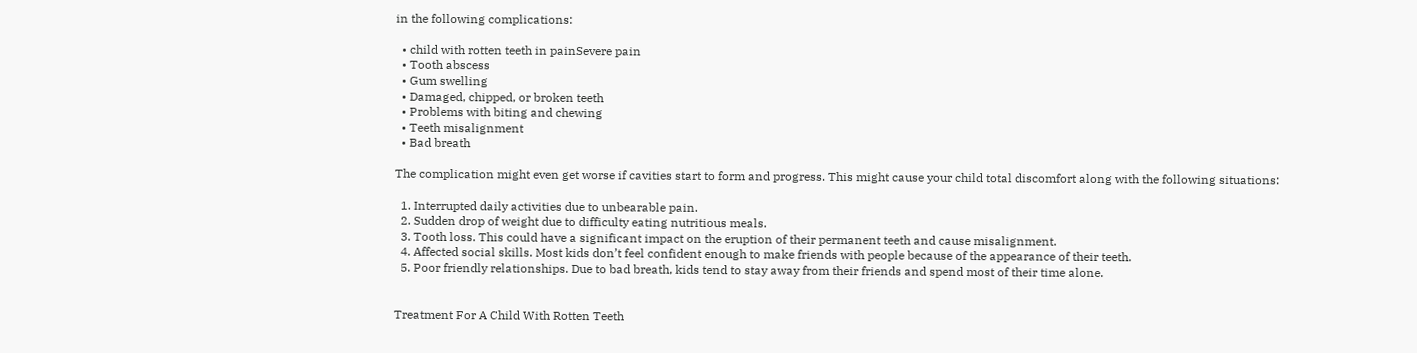in the following complications:

  • child with rotten teeth in painSevere pain
  • Tooth abscess
  • Gum swelling
  • Damaged, chipped, or broken teeth
  • Problems with biting and chewing
  • Teeth misalignment
  • Bad breath

The complication might even get worse if cavities start to form and progress. This might cause your child total discomfort along with the following situations:

  1. Interrupted daily activities due to unbearable pain.
  2. Sudden drop of weight due to difficulty eating nutritious meals.
  3. Tooth loss. This could have a significant impact on the eruption of their permanent teeth and cause misalignment.
  4. Affected social skills. Most kids don’t feel confident enough to make friends with people because of the appearance of their teeth.
  5. Poor friendly relationships. Due to bad breath, kids tend to stay away from their friends and spend most of their time alone.


Treatment For A Child With Rotten Teeth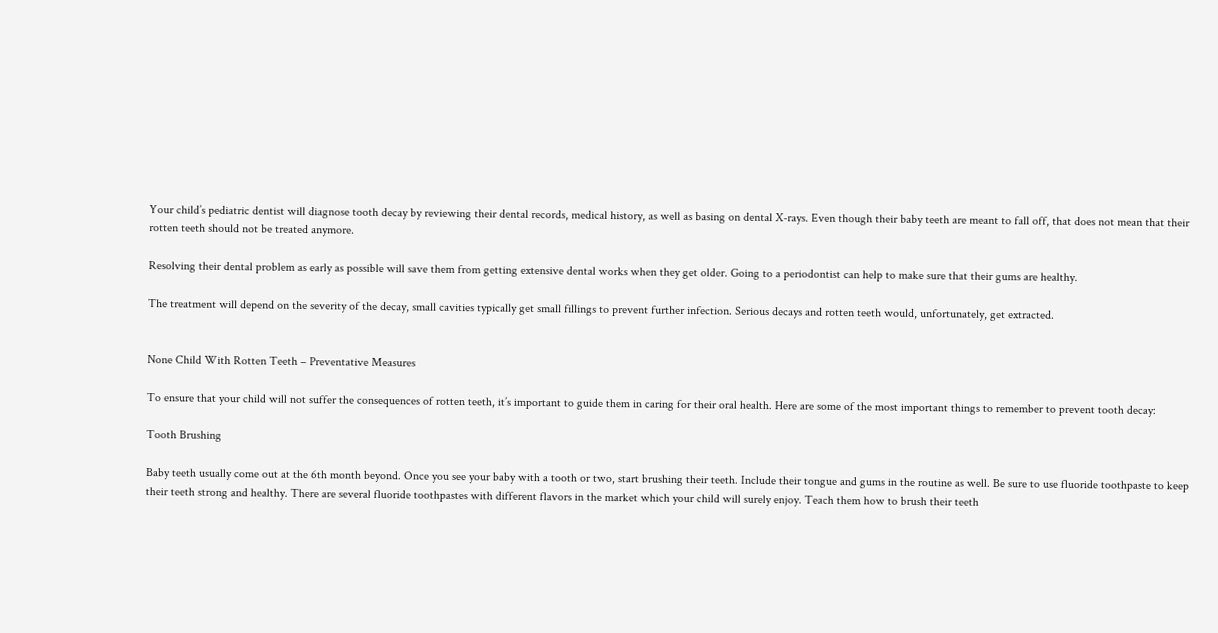Your child’s pediatric dentist will diagnose tooth decay by reviewing their dental records, medical history, as well as basing on dental X-rays. Even though their baby teeth are meant to fall off, that does not mean that their rotten teeth should not be treated anymore.

Resolving their dental problem as early as possible will save them from getting extensive dental works when they get older. Going to a periodontist can help to make sure that their gums are healthy.

The treatment will depend on the severity of the decay, small cavities typically get small fillings to prevent further infection. Serious decays and rotten teeth would, unfortunately, get extracted.


None Child With Rotten Teeth – Preventative Measures

To ensure that your child will not suffer the consequences of rotten teeth, it’s important to guide them in caring for their oral health. Here are some of the most important things to remember to prevent tooth decay:

Tooth Brushing

Baby teeth usually come out at the 6th month beyond. Once you see your baby with a tooth or two, start brushing their teeth. Include their tongue and gums in the routine as well. Be sure to use fluoride toothpaste to keep their teeth strong and healthy. There are several fluoride toothpastes with different flavors in the market which your child will surely enjoy. Teach them how to brush their teeth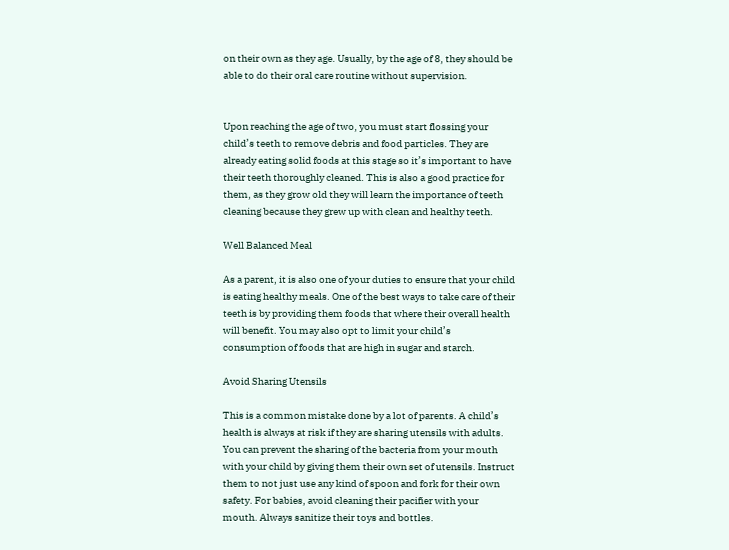on their own as they age. Usually, by the age of 8, they should be able to do their oral care routine without supervision.


Upon reaching the age of two, you must start flossing your child’s teeth to remove debris and food particles. They are already eating solid foods at this stage so it’s important to have their teeth thoroughly cleaned. This is also a good practice for them, as they grow old they will learn the importance of teeth cleaning because they grew up with clean and healthy teeth.

Well Balanced Meal

As a parent, it is also one of your duties to ensure that your child is eating healthy meals. One of the best ways to take care of their teeth is by providing them foods that where their overall health will benefit. You may also opt to limit your child’s consumption of foods that are high in sugar and starch.

Avoid Sharing Utensils

This is a common mistake done by a lot of parents. A child’s health is always at risk if they are sharing utensils with adults. You can prevent the sharing of the bacteria from your mouth with your child by giving them their own set of utensils. Instruct them to not just use any kind of spoon and fork for their own safety. For babies, avoid cleaning their pacifier with your mouth. Always sanitize their toys and bottles.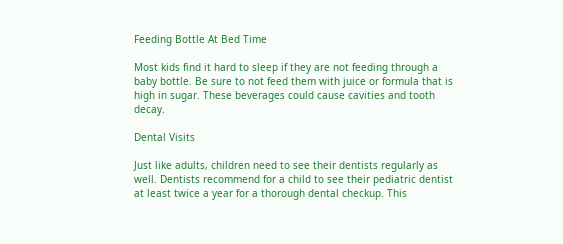Feeding Bottle At Bed Time

Most kids find it hard to sleep if they are not feeding through a baby bottle. Be sure to not feed them with juice or formula that is high in sugar. These beverages could cause cavities and tooth decay.

Dental Visits

Just like adults, children need to see their dentists regularly as well. Dentists recommend for a child to see their pediatric dentist at least twice a year for a thorough dental checkup. This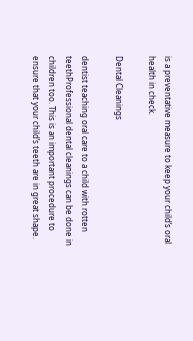is a preventative measure to keep your child’s oral health in check.

Dental Cleanings

dentist teaching oral care to a child with rotten teethProfessional dental cleanings can be done in children too. This is an important procedure to ensure that your child’s teeth are in great shape.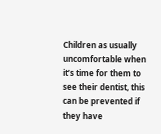Children as usually uncomfortable when it’s time for them to see their dentist, this can be prevented if they have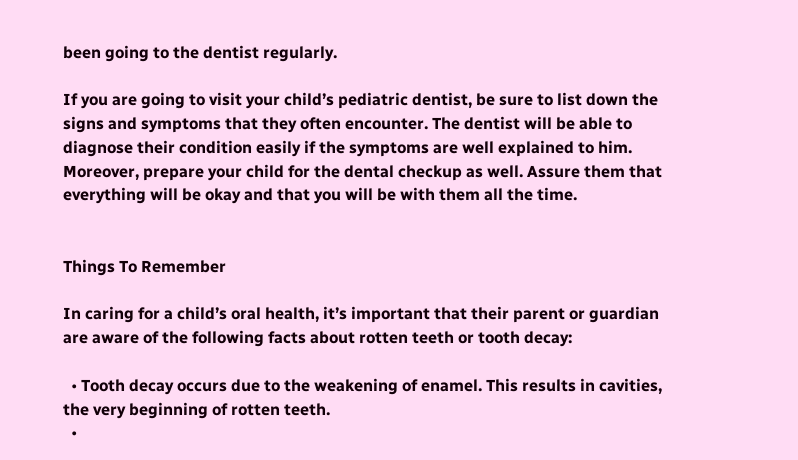been going to the dentist regularly.

If you are going to visit your child’s pediatric dentist, be sure to list down the signs and symptoms that they often encounter. The dentist will be able to diagnose their condition easily if the symptoms are well explained to him. Moreover, prepare your child for the dental checkup as well. Assure them that everything will be okay and that you will be with them all the time.


Things To Remember

In caring for a child’s oral health, it’s important that their parent or guardian are aware of the following facts about rotten teeth or tooth decay:

  • Tooth decay occurs due to the weakening of enamel. This results in cavities, the very beginning of rotten teeth.
  •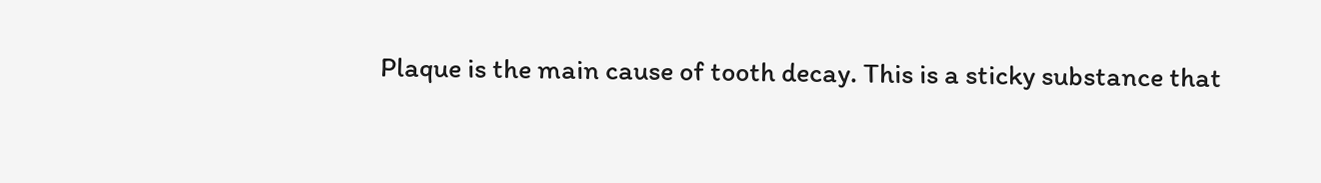Plaque is the main cause of tooth decay. This is a sticky substance that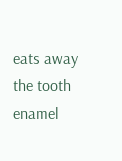eats away the tooth enamel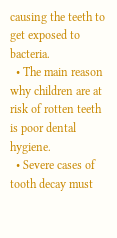causing the teeth to get exposed to bacteria.
  • The main reason why children are at risk of rotten teeth is poor dental hygiene.
  • Severe cases of tooth decay must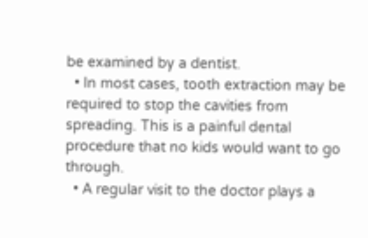be examined by a dentist.
  • In most cases, tooth extraction may be required to stop the cavities from spreading. This is a painful dental procedure that no kids would want to go through.
  • A regular visit to the doctor plays a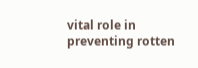vital role in preventing rotten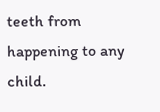teeth from happening to any child.